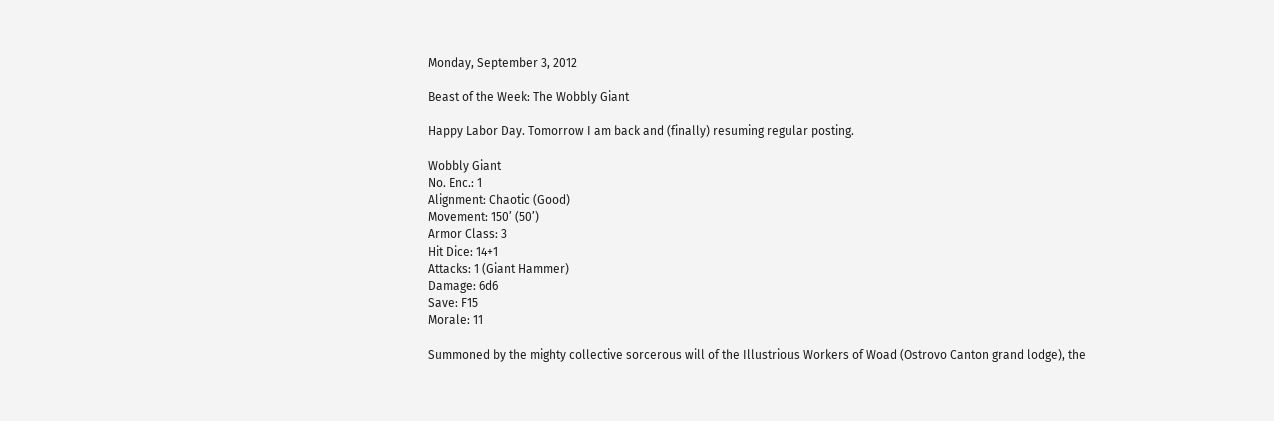Monday, September 3, 2012

Beast of the Week: The Wobbly Giant

Happy Labor Day. Tomorrow I am back and (finally) resuming regular posting.

Wobbly Giant
No. Enc.: 1
Alignment: Chaotic (Good)
Movement: 150’ (50’)
Armor Class: 3
Hit Dice: 14+1
Attacks: 1 (Giant Hammer)
Damage: 6d6
Save: F15
Morale: 11

Summoned by the mighty collective sorcerous will of the Illustrious Workers of Woad (Ostrovo Canton grand lodge), the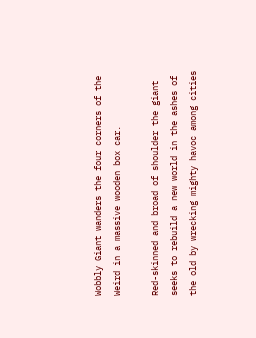Wobbly Giant wanders the four corners of the Weird in a massive wooden box car.

Red-skinned and broad of shoulder the giant seeks to rebuild a new world in the ashes of the old by wrecking mighty havoc among cities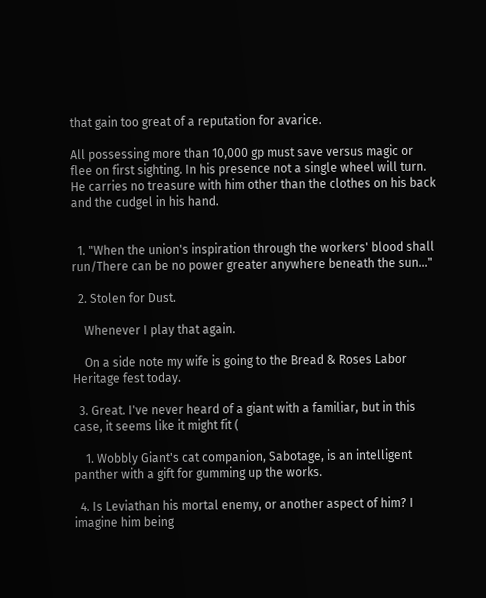that gain too great of a reputation for avarice.

All possessing more than 10,000 gp must save versus magic or flee on first sighting. In his presence not a single wheel will turn. He carries no treasure with him other than the clothes on his back and the cudgel in his hand.


  1. "When the union's inspiration through the workers' blood shall run/There can be no power greater anywhere beneath the sun..."

  2. Stolen for Dust.

    Whenever I play that again.

    On a side note my wife is going to the Bread & Roses Labor Heritage fest today.

  3. Great. I've never heard of a giant with a familiar, but in this case, it seems like it might fit (

    1. Wobbly Giant's cat companion, Sabotage, is an intelligent panther with a gift for gumming up the works.

  4. Is Leviathan his mortal enemy, or another aspect of him? I imagine him being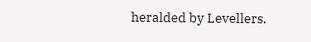heralded by Levellers.